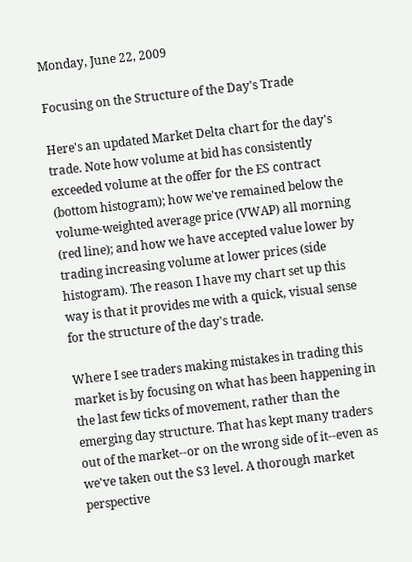Monday, June 22, 2009

Focusing on the Structure of the Day's Trade

Here's an updated Market Delta chart for the day's trade. Note how volume at bid has consistently exceeded volume at the offer for the ES contract (bottom histogram); how we've remained below the volume-weighted average price (VWAP) all morning (red line); and how we have accepted value lower by trading increasing volume at lower prices (side histogram). The reason I have my chart set up this way is that it provides me with a quick, visual sense for the structure of the day's trade.

Where I see traders making mistakes in trading this market is by focusing on what has been happening in the last few ticks of movement, rather than the emerging day structure. That has kept many traders out of the market--or on the wrong side of it--even as we've taken out the S3 level. A thorough market perspective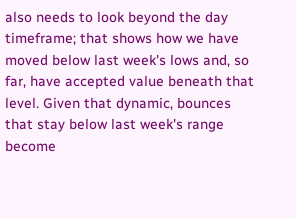also needs to look beyond the day timeframe; that shows how we have moved below last week's lows and, so far, have accepted value beneath that level. Given that dynamic, bounces that stay below last week's range become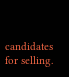candidates for selling.